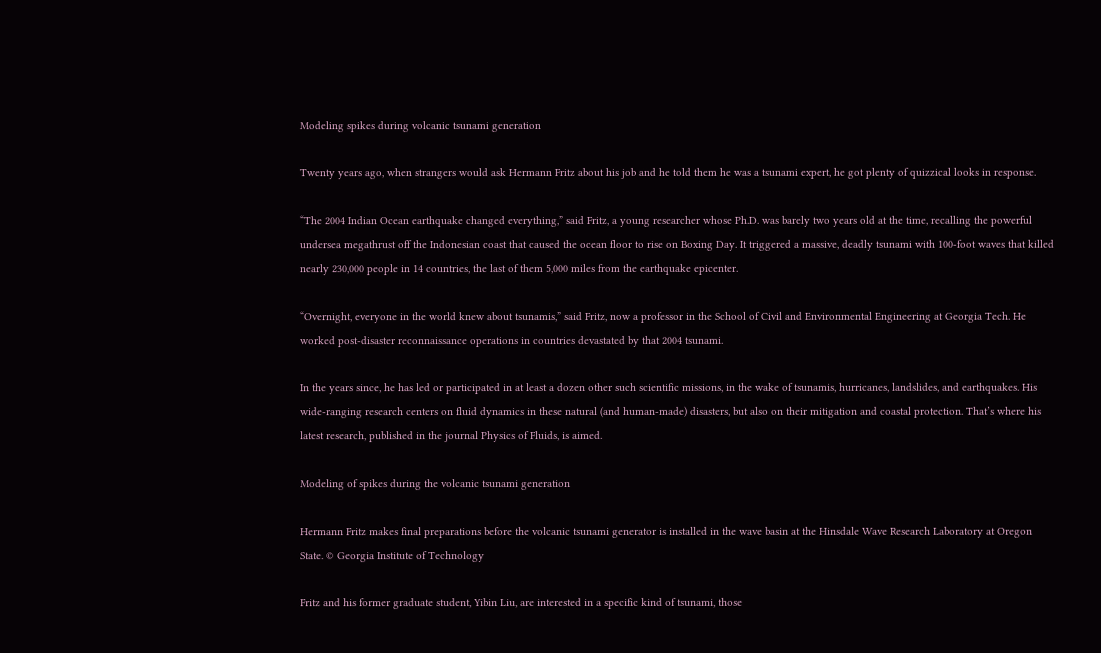Modeling spikes during volcanic tsunami generation

Twenty years ago, when strangers would ask Hermann Fritz about his job and he told them he was a tsunami expert, he got plenty of quizzical looks in response.

“The 2004 Indian Ocean earthquake changed everything,” said Fritz, a young researcher whose Ph.D. was barely two years old at the time, recalling the powerful undersea megathrust off the Indonesian coast that caused the ocean floor to rise on Boxing Day. It triggered a massive, deadly tsunami with 100-foot waves that killed nearly 230,000 people in 14 countries, the last of them 5,000 miles from the earthquake epicenter.

“Overnight, everyone in the world knew about tsunamis,” said Fritz, now a professor in the School of Civil and Environmental Engineering at Georgia Tech. He worked post-disaster reconnaissance operations in countries devastated by that 2004 tsunami.

In the years since, he has led or participated in at least a dozen other such scientific missions, in the wake of tsunamis, hurricanes, landslides, and earthquakes. His wide-ranging research centers on fluid dynamics in these natural (and human-made) disasters, but also on their mitigation and coastal protection. That’s where his latest research, published in the journal Physics of Fluids, is aimed.

Modeling of spikes during the volcanic tsunami generation

Hermann Fritz makes final preparations before the volcanic tsunami generator is installed in the wave basin at the Hinsdale Wave Research Laboratory at Oregon State. © Georgia Institute of Technology

Fritz and his former graduate student, Yibin Liu, are interested in a specific kind of tsunami, those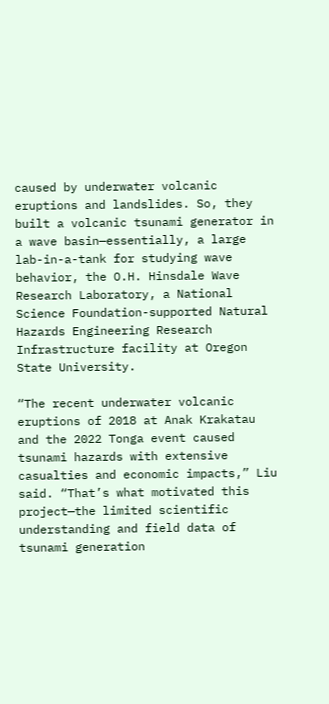caused by underwater volcanic eruptions and landslides. So, they built a volcanic tsunami generator in a wave basin—essentially, a large lab-in-a-tank for studying wave behavior, the O.H. Hinsdale Wave Research Laboratory, a National Science Foundation-supported Natural Hazards Engineering Research Infrastructure facility at Oregon State University.

“The recent underwater volcanic eruptions of 2018 at Anak Krakatau and the 2022 Tonga event caused tsunami hazards with extensive casualties and economic impacts,” Liu said. “That’s what motivated this project—the limited scientific understanding and field data of tsunami generation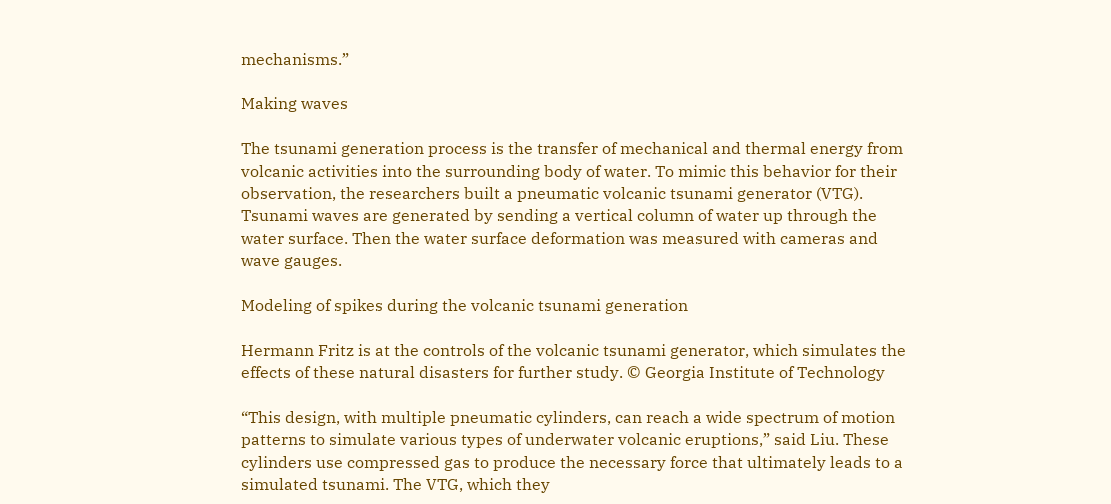mechanisms.”

Making waves

The tsunami generation process is the transfer of mechanical and thermal energy from volcanic activities into the surrounding body of water. To mimic this behavior for their observation, the researchers built a pneumatic volcanic tsunami generator (VTG). Tsunami waves are generated by sending a vertical column of water up through the water surface. Then the water surface deformation was measured with cameras and wave gauges.

Modeling of spikes during the volcanic tsunami generation

Hermann Fritz is at the controls of the volcanic tsunami generator, which simulates the effects of these natural disasters for further study. © Georgia Institute of Technology

“This design, with multiple pneumatic cylinders, can reach a wide spectrum of motion patterns to simulate various types of underwater volcanic eruptions,” said Liu. These cylinders use compressed gas to produce the necessary force that ultimately leads to a simulated tsunami. The VTG, which they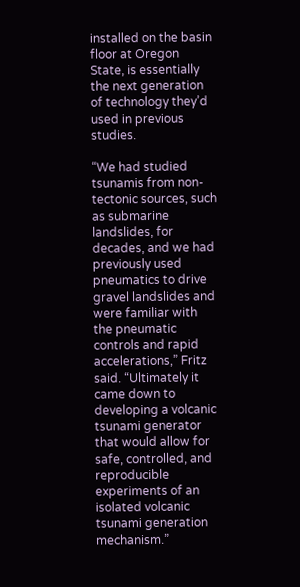installed on the basin floor at Oregon State, is essentially the next generation of technology they’d used in previous studies.

“We had studied tsunamis from non-tectonic sources, such as submarine landslides, for decades, and we had previously used pneumatics to drive gravel landslides and were familiar with the pneumatic controls and rapid accelerations,” Fritz said. “Ultimately it came down to developing a volcanic tsunami generator that would allow for safe, controlled, and reproducible experiments of an isolated volcanic tsunami generation mechanism.”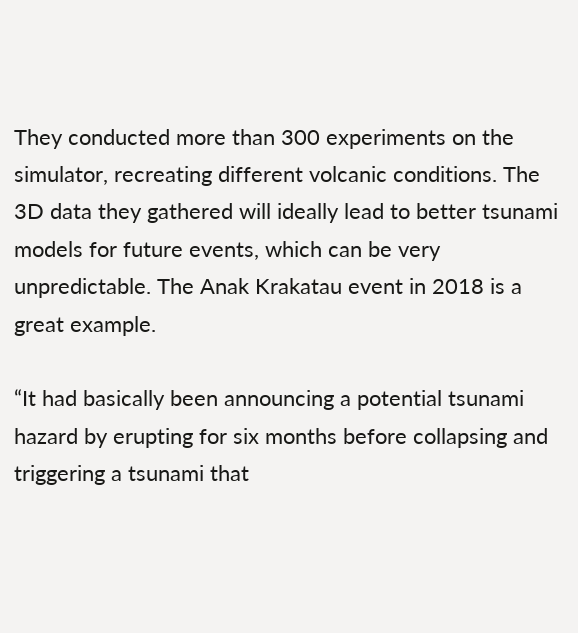They conducted more than 300 experiments on the simulator, recreating different volcanic conditions. The 3D data they gathered will ideally lead to better tsunami models for future events, which can be very unpredictable. The Anak Krakatau event in 2018 is a great example.

“It had basically been announcing a potential tsunami hazard by erupting for six months before collapsing and triggering a tsunami that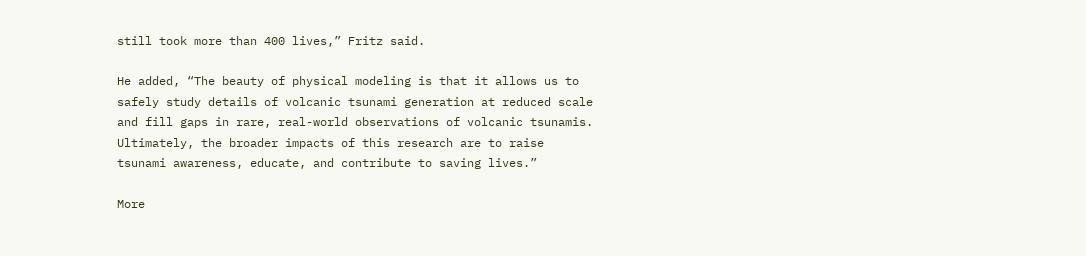still took more than 400 lives,” Fritz said.

He added, “The beauty of physical modeling is that it allows us to safely study details of volcanic tsunami generation at reduced scale and fill gaps in rare, real-world observations of volcanic tsunamis. Ultimately, the broader impacts of this research are to raise tsunami awareness, educate, and contribute to saving lives.”

More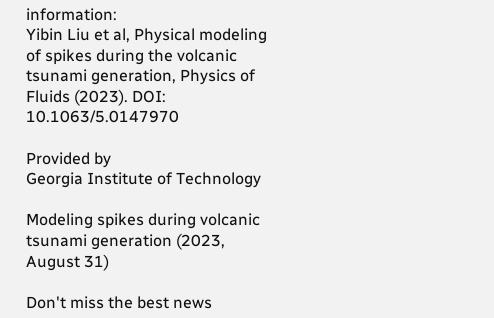information:
Yibin Liu et al, Physical modeling of spikes during the volcanic tsunami generation, Physics of Fluids (2023). DOI: 10.1063/5.0147970

Provided by
Georgia Institute of Technology

Modeling spikes during volcanic tsunami generation (2023, August 31)

Don't miss the best news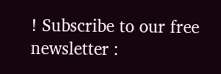! Subscribe to our free newsletter :